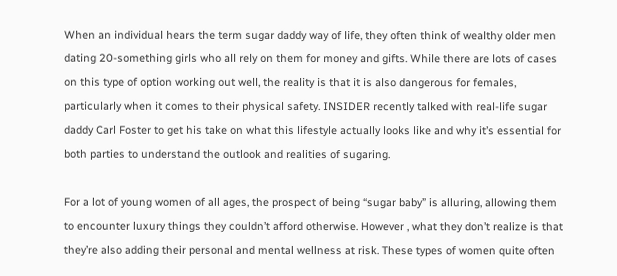When an individual hears the term sugar daddy way of life, they often think of wealthy older men dating 20-something girls who all rely on them for money and gifts. While there are lots of cases on this type of option working out well, the reality is that it is also dangerous for females, particularly when it comes to their physical safety. INSIDER recently talked with real-life sugar daddy Carl Foster to get his take on what this lifestyle actually looks like and why it’s essential for both parties to understand the outlook and realities of sugaring.

For a lot of young women of all ages, the prospect of being “sugar baby” is alluring, allowing them to encounter luxury things they couldn’t afford otherwise. However , what they don’t realize is that they’re also adding their personal and mental wellness at risk. These types of women quite often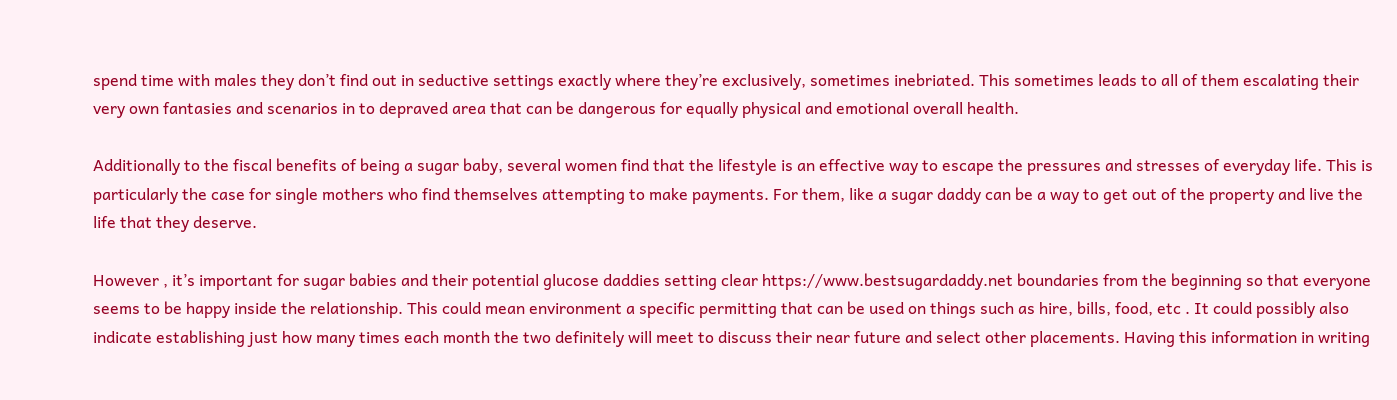spend time with males they don’t find out in seductive settings exactly where they’re exclusively, sometimes inebriated. This sometimes leads to all of them escalating their very own fantasies and scenarios in to depraved area that can be dangerous for equally physical and emotional overall health.

Additionally to the fiscal benefits of being a sugar baby, several women find that the lifestyle is an effective way to escape the pressures and stresses of everyday life. This is particularly the case for single mothers who find themselves attempting to make payments. For them, like a sugar daddy can be a way to get out of the property and live the life that they deserve.

However , it’s important for sugar babies and their potential glucose daddies setting clear https://www.bestsugardaddy.net boundaries from the beginning so that everyone seems to be happy inside the relationship. This could mean environment a specific permitting that can be used on things such as hire, bills, food, etc . It could possibly also indicate establishing just how many times each month the two definitely will meet to discuss their near future and select other placements. Having this information in writing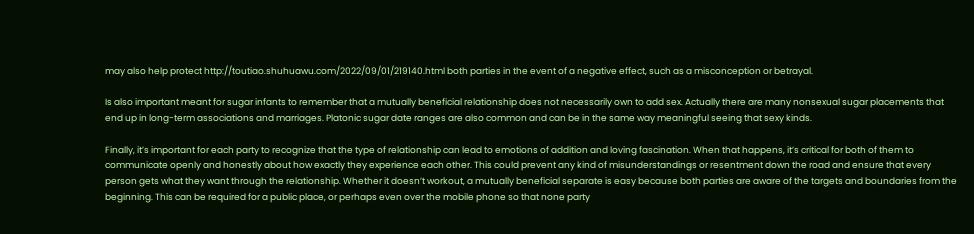may also help protect http://toutiao.shuhuawu.com/2022/09/01/219140.html both parties in the event of a negative effect, such as a misconception or betrayal.

Is also important meant for sugar infants to remember that a mutually beneficial relationship does not necessarily own to add sex. Actually there are many nonsexual sugar placements that end up in long-term associations and marriages. Platonic sugar date ranges are also common and can be in the same way meaningful seeing that sexy kinds.

Finally, it’s important for each party to recognize that the type of relationship can lead to emotions of addition and loving fascination. When that happens, it’s critical for both of them to communicate openly and honestly about how exactly they experience each other. This could prevent any kind of misunderstandings or resentment down the road and ensure that every person gets what they want through the relationship. Whether it doesn’t workout, a mutually beneficial separate is easy because both parties are aware of the targets and boundaries from the beginning. This can be required for a public place, or perhaps even over the mobile phone so that none party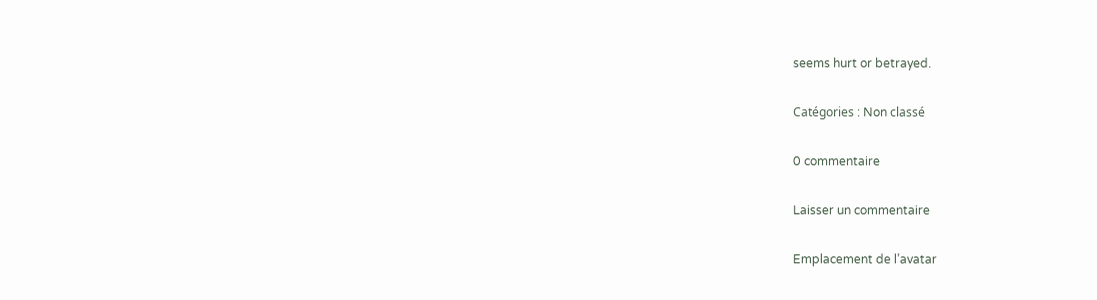seems hurt or betrayed.

Catégories : Non classé

0 commentaire

Laisser un commentaire

Emplacement de l’avatar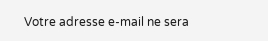Votre adresse e-mail ne sera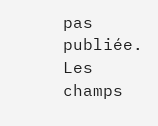pas publiée. Les champs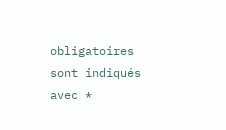obligatoires sont indiqués avec *